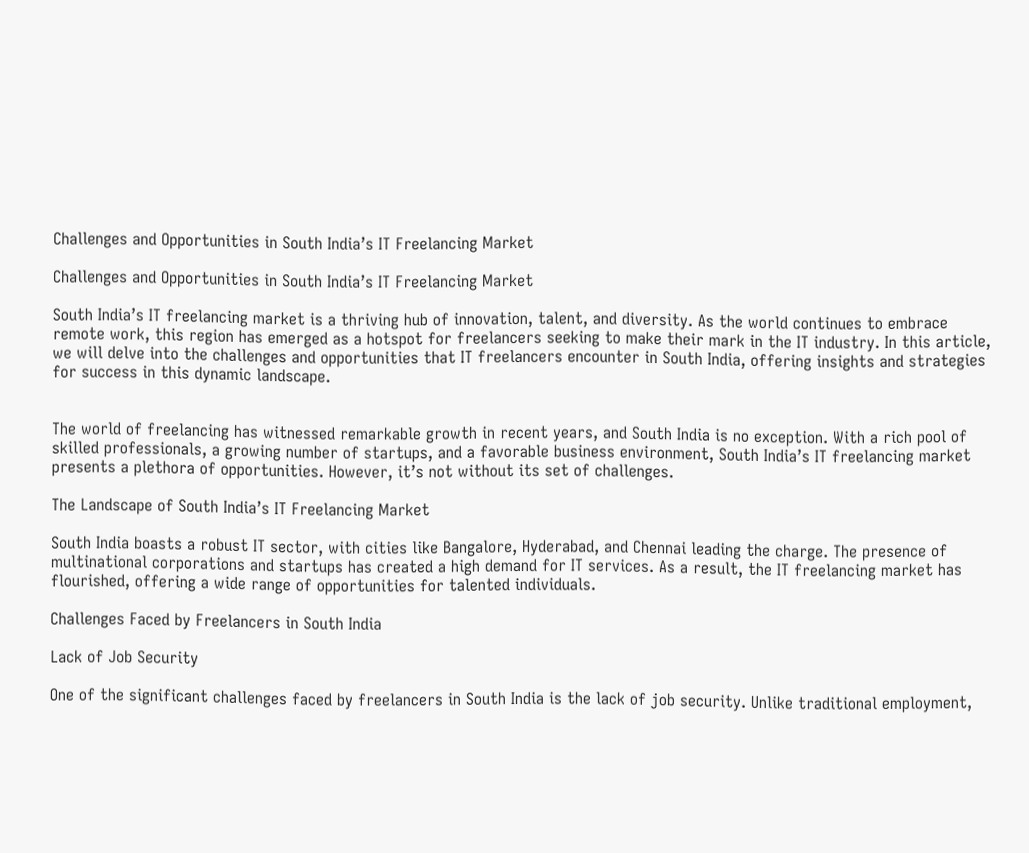Challenges and Opportunities in South India’s IT Freelancing Market

Challenges and Opportunities in South India’s IT Freelancing Market

South India’s IT freelancing market is a thriving hub of innovation, talent, and diversity. As the world continues to embrace remote work, this region has emerged as a hotspot for freelancers seeking to make their mark in the IT industry. In this article, we will delve into the challenges and opportunities that IT freelancers encounter in South India, offering insights and strategies for success in this dynamic landscape.


The world of freelancing has witnessed remarkable growth in recent years, and South India is no exception. With a rich pool of skilled professionals, a growing number of startups, and a favorable business environment, South India’s IT freelancing market presents a plethora of opportunities. However, it’s not without its set of challenges.

The Landscape of South India’s IT Freelancing Market

South India boasts a robust IT sector, with cities like Bangalore, Hyderabad, and Chennai leading the charge. The presence of multinational corporations and startups has created a high demand for IT services. As a result, the IT freelancing market has flourished, offering a wide range of opportunities for talented individuals.

Challenges Faced by Freelancers in South India

Lack of Job Security

One of the significant challenges faced by freelancers in South India is the lack of job security. Unlike traditional employment,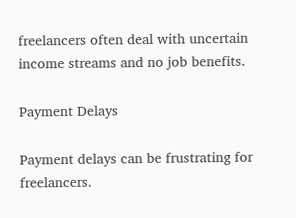freelancers often deal with uncertain income streams and no job benefits.

Payment Delays

Payment delays can be frustrating for freelancers.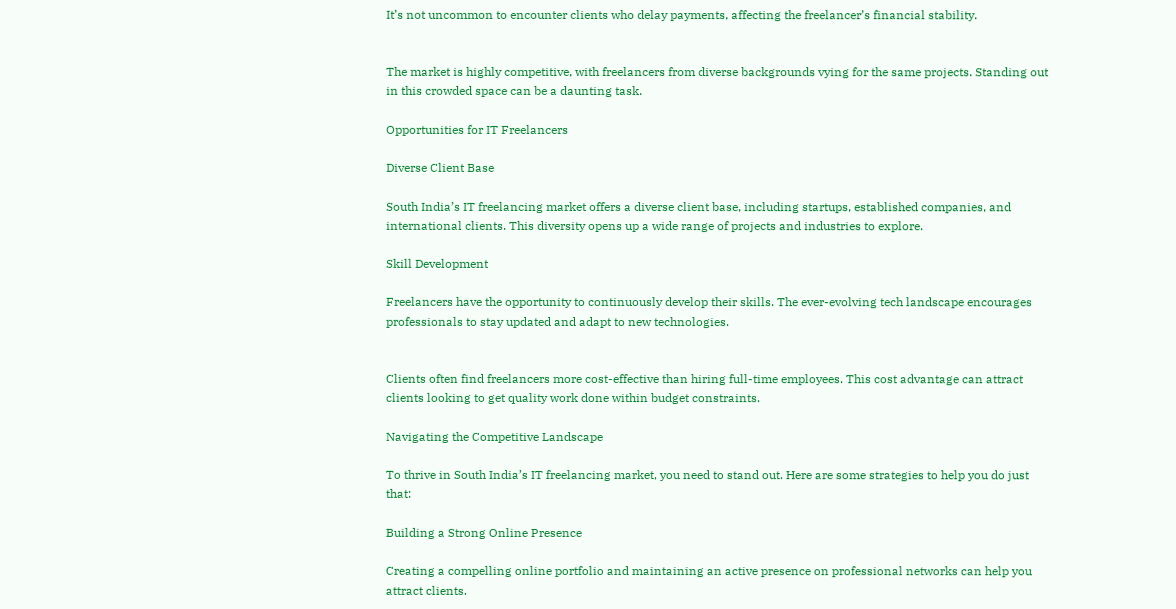It’s not uncommon to encounter clients who delay payments, affecting the freelancer’s financial stability.


The market is highly competitive, with freelancers from diverse backgrounds vying for the same projects. Standing out in this crowded space can be a daunting task.

Opportunities for IT Freelancers

Diverse Client Base

South India’s IT freelancing market offers a diverse client base, including startups, established companies, and international clients. This diversity opens up a wide range of projects and industries to explore.

Skill Development

Freelancers have the opportunity to continuously develop their skills. The ever-evolving tech landscape encourages professionals to stay updated and adapt to new technologies.


Clients often find freelancers more cost-effective than hiring full-time employees. This cost advantage can attract clients looking to get quality work done within budget constraints.

Navigating the Competitive Landscape

To thrive in South India’s IT freelancing market, you need to stand out. Here are some strategies to help you do just that:

Building a Strong Online Presence

Creating a compelling online portfolio and maintaining an active presence on professional networks can help you attract clients.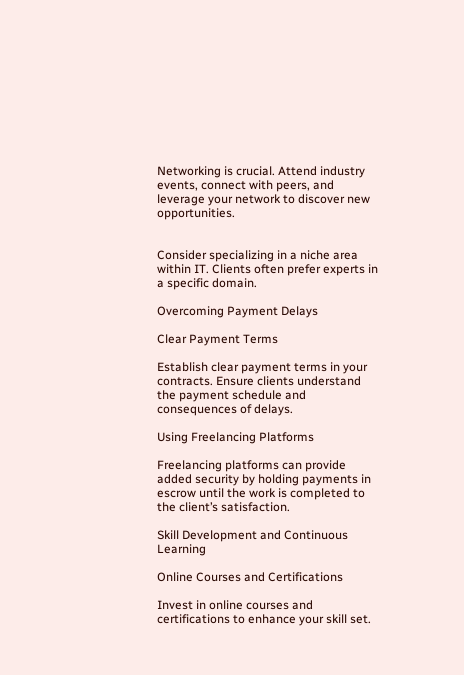Networking is crucial. Attend industry events, connect with peers, and leverage your network to discover new opportunities.


Consider specializing in a niche area within IT. Clients often prefer experts in a specific domain.

Overcoming Payment Delays

Clear Payment Terms

Establish clear payment terms in your contracts. Ensure clients understand the payment schedule and consequences of delays.

Using Freelancing Platforms

Freelancing platforms can provide added security by holding payments in escrow until the work is completed to the client’s satisfaction.

Skill Development and Continuous Learning

Online Courses and Certifications

Invest in online courses and certifications to enhance your skill set.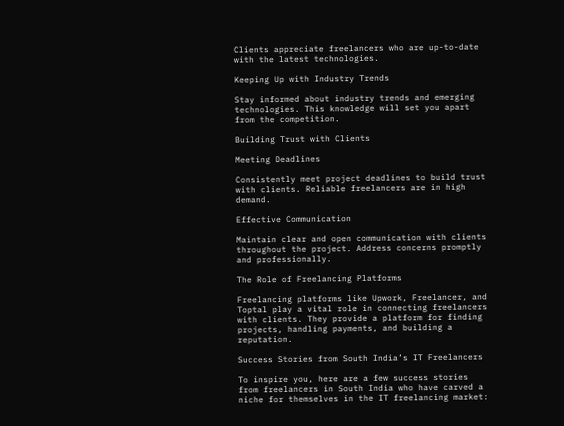Clients appreciate freelancers who are up-to-date with the latest technologies.

Keeping Up with Industry Trends

Stay informed about industry trends and emerging technologies. This knowledge will set you apart from the competition.

Building Trust with Clients

Meeting Deadlines

Consistently meet project deadlines to build trust with clients. Reliable freelancers are in high demand.

Effective Communication

Maintain clear and open communication with clients throughout the project. Address concerns promptly and professionally.

The Role of Freelancing Platforms

Freelancing platforms like Upwork, Freelancer, and Toptal play a vital role in connecting freelancers with clients. They provide a platform for finding projects, handling payments, and building a reputation.

Success Stories from South India’s IT Freelancers

To inspire you, here are a few success stories from freelancers in South India who have carved a niche for themselves in the IT freelancing market: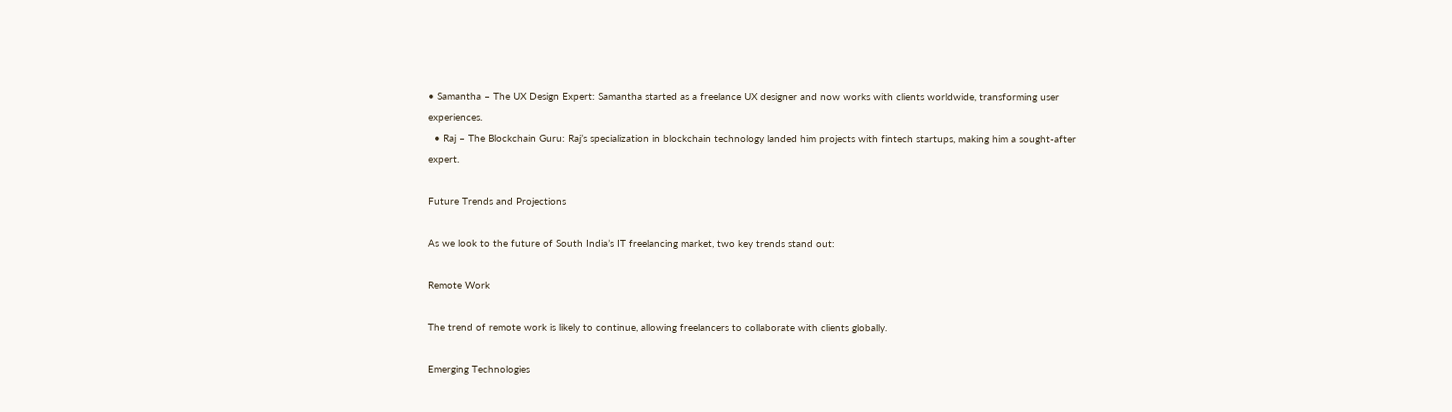• Samantha – The UX Design Expert: Samantha started as a freelance UX designer and now works with clients worldwide, transforming user experiences.
  • Raj – The Blockchain Guru: Raj’s specialization in blockchain technology landed him projects with fintech startups, making him a sought-after expert.

Future Trends and Projections

As we look to the future of South India’s IT freelancing market, two key trends stand out:

Remote Work

The trend of remote work is likely to continue, allowing freelancers to collaborate with clients globally.

Emerging Technologies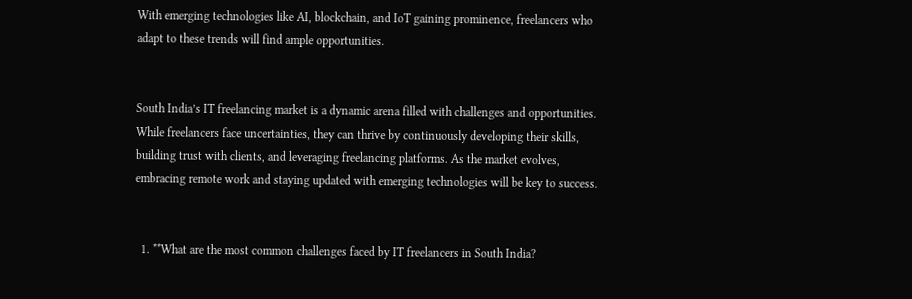With emerging technologies like AI, blockchain, and IoT gaining prominence, freelancers who adapt to these trends will find ample opportunities.


South India’s IT freelancing market is a dynamic arena filled with challenges and opportunities. While freelancers face uncertainties, they can thrive by continuously developing their skills, building trust with clients, and leveraging freelancing platforms. As the market evolves, embracing remote work and staying updated with emerging technologies will be key to success.


  1. **What are the most common challenges faced by IT freelancers in South India?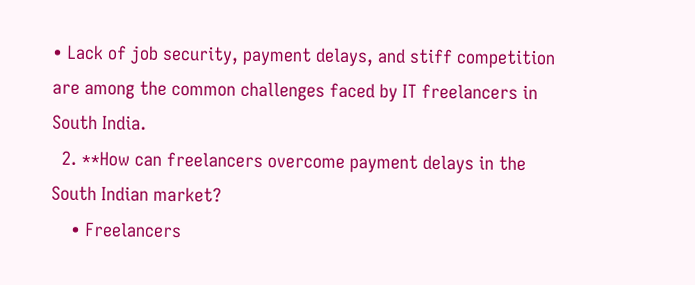• Lack of job security, payment delays, and stiff competition are among the common challenges faced by IT freelancers in South India.
  2. **How can freelancers overcome payment delays in the South Indian market?
    • Freelancers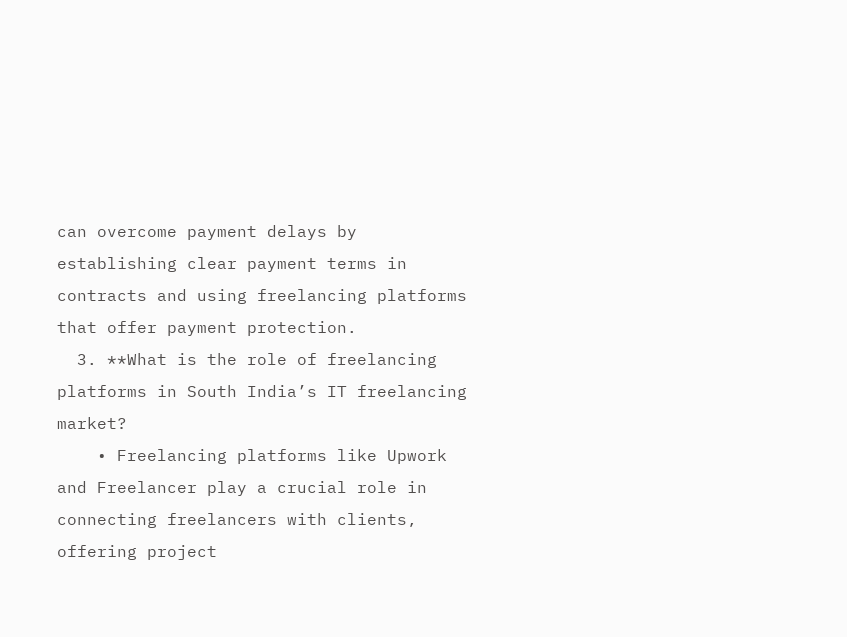can overcome payment delays by establishing clear payment terms in contracts and using freelancing platforms that offer payment protection.
  3. **What is the role of freelancing platforms in South India’s IT freelancing market?
    • Freelancing platforms like Upwork and Freelancer play a crucial role in connecting freelancers with clients, offering project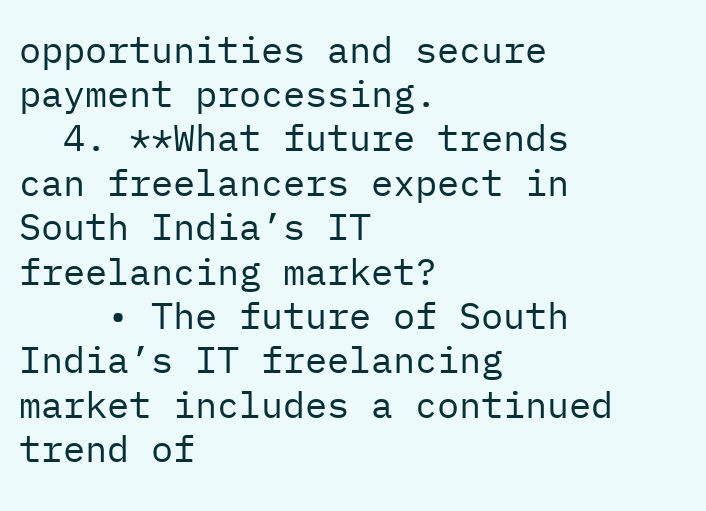opportunities and secure payment processing.
  4. **What future trends can freelancers expect in South India’s IT freelancing market?
    • The future of South India’s IT freelancing market includes a continued trend of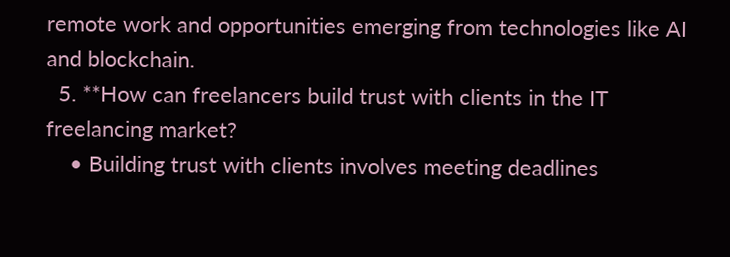remote work and opportunities emerging from technologies like AI and blockchain.
  5. **How can freelancers build trust with clients in the IT freelancing market?
    • Building trust with clients involves meeting deadlines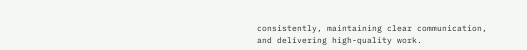consistently, maintaining clear communication, and delivering high-quality work.